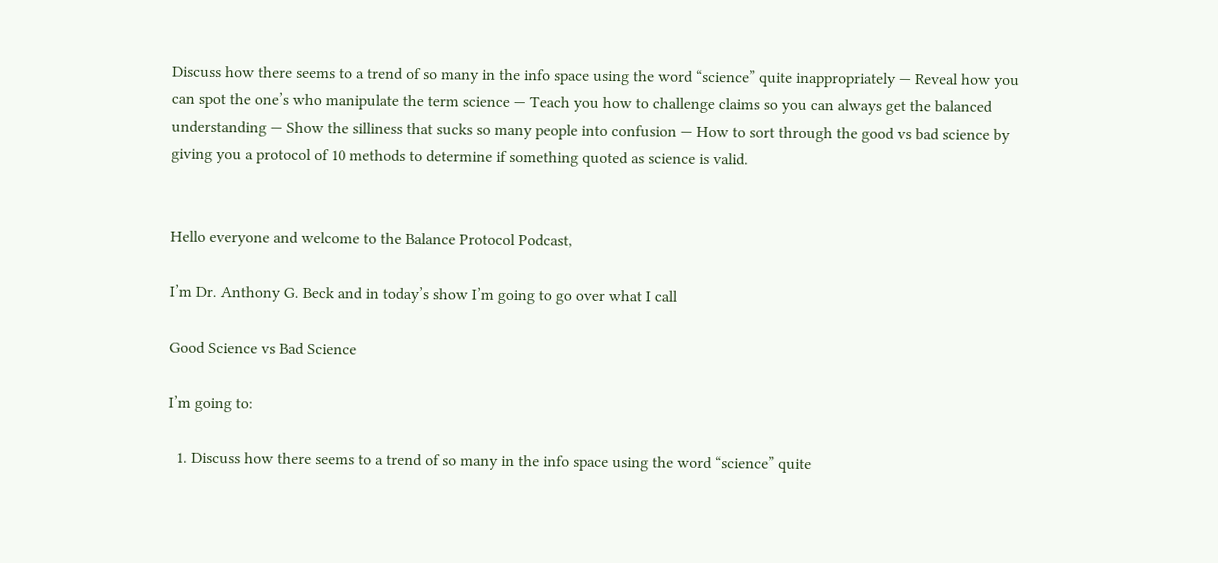Discuss how there seems to a trend of so many in the info space using the word “science” quite inappropriately — Reveal how you can spot the one’s who manipulate the term science — Teach you how to challenge claims so you can always get the balanced understanding — Show the silliness that sucks so many people into confusion — How to sort through the good vs bad science by giving you a protocol of 10 methods to determine if something quoted as science is valid.


Hello everyone and welcome to the Balance Protocol Podcast,

I’m Dr. Anthony G. Beck and in today’s show I’m going to go over what I call

Good Science vs Bad Science

I’m going to:

  1. Discuss how there seems to a trend of so many in the info space using the word “science” quite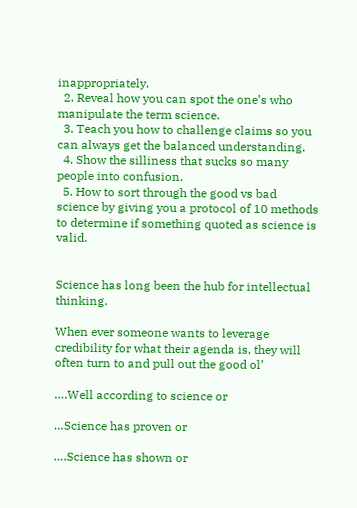inappropriately.
  2. Reveal how you can spot the one’s who manipulate the term science.
  3. Teach you how to challenge claims so you can always get the balanced understanding.
  4. Show the silliness that sucks so many people into confusion.
  5. How to sort through the good vs bad science by giving you a protocol of 10 methods to determine if something quoted as science is valid.


Science has long been the hub for intellectual thinking.

When ever someone wants to leverage credibility for what their agenda is, they will often turn to and pull out the good ol’

….Well according to science or

…Science has proven or

….Science has shown or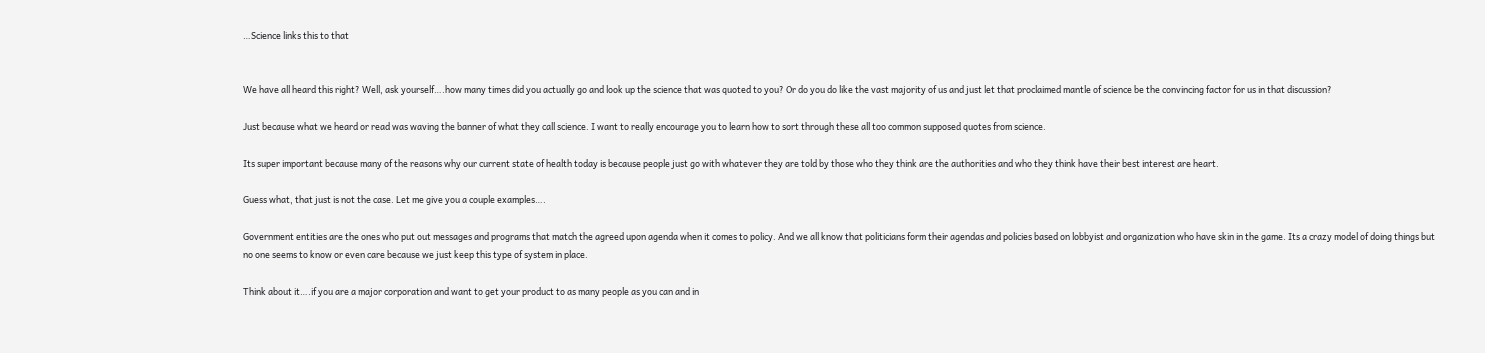…Science links this to that


We have all heard this right? Well, ask yourself….how many times did you actually go and look up the science that was quoted to you? Or do you do like the vast majority of us and just let that proclaimed mantle of science be the convincing factor for us in that discussion?

Just because what we heard or read was waving the banner of what they call science. I want to really encourage you to learn how to sort through these all too common supposed quotes from science.

Its super important because many of the reasons why our current state of health today is because people just go with whatever they are told by those who they think are the authorities and who they think have their best interest are heart.

Guess what, that just is not the case. Let me give you a couple examples….

Government entities are the ones who put out messages and programs that match the agreed upon agenda when it comes to policy. And we all know that politicians form their agendas and policies based on lobbyist and organization who have skin in the game. Its a crazy model of doing things but no one seems to know or even care because we just keep this type of system in place.

Think about it….if you are a major corporation and want to get your product to as many people as you can and in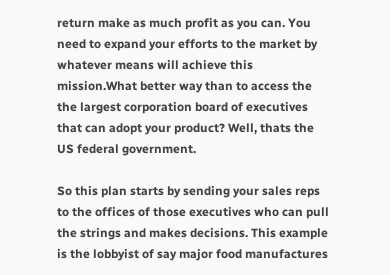return make as much profit as you can. You need to expand your efforts to the market by whatever means will achieve this mission.What better way than to access the the largest corporation board of executives that can adopt your product? Well, thats the US federal government.

So this plan starts by sending your sales reps to the offices of those executives who can pull the strings and makes decisions. This example is the lobbyist of say major food manufactures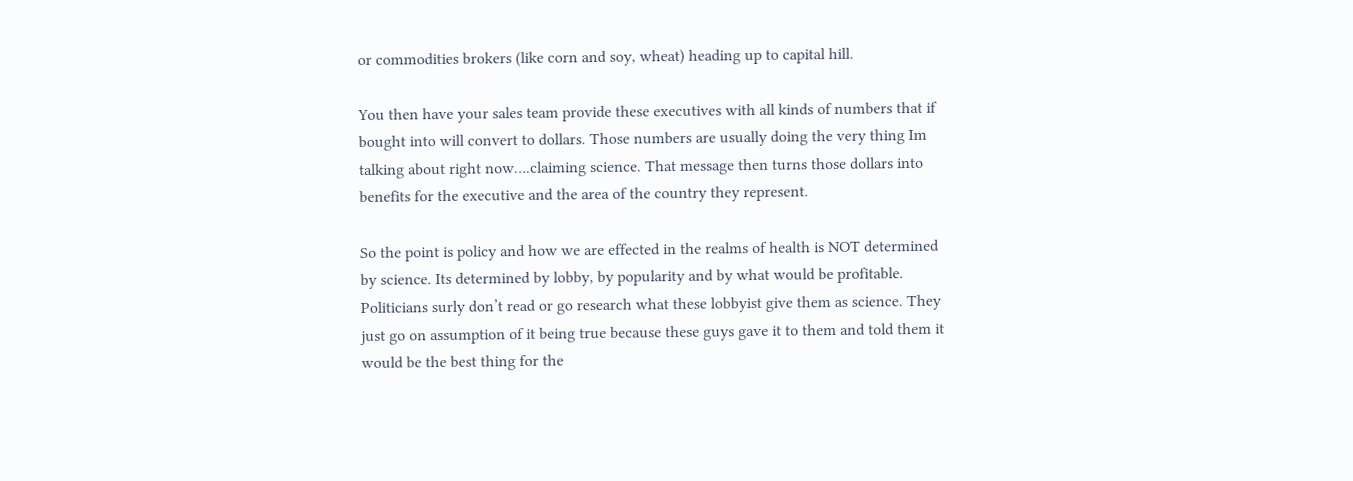or commodities brokers (like corn and soy, wheat) heading up to capital hill.

You then have your sales team provide these executives with all kinds of numbers that if bought into will convert to dollars. Those numbers are usually doing the very thing Im talking about right now….claiming science. That message then turns those dollars into benefits for the executive and the area of the country they represent.

So the point is policy and how we are effected in the realms of health is NOT determined by science. Its determined by lobby, by popularity and by what would be profitable. Politicians surly don’t read or go research what these lobbyist give them as science. They just go on assumption of it being true because these guys gave it to them and told them it would be the best thing for the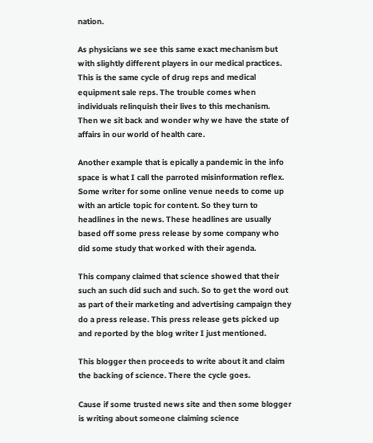nation.

As physicians we see this same exact mechanism but with slightly different players in our medical practices. This is the same cycle of drug reps and medical equipment sale reps. The trouble comes when individuals relinquish their lives to this mechanism. Then we sit back and wonder why we have the state of affairs in our world of health care.

Another example that is epically a pandemic in the info space is what I call the parroted misinformation reflex. Some writer for some online venue needs to come up with an article topic for content. So they turn to headlines in the news. These headlines are usually based off some press release by some company who did some study that worked with their agenda.

This company claimed that science showed that their such an such did such and such. So to get the word out as part of their marketing and advertising campaign they do a press release. This press release gets picked up and reported by the blog writer I just mentioned.

This blogger then proceeds to write about it and claim the backing of science. There the cycle goes.

Cause if some trusted news site and then some blogger is writing about someone claiming science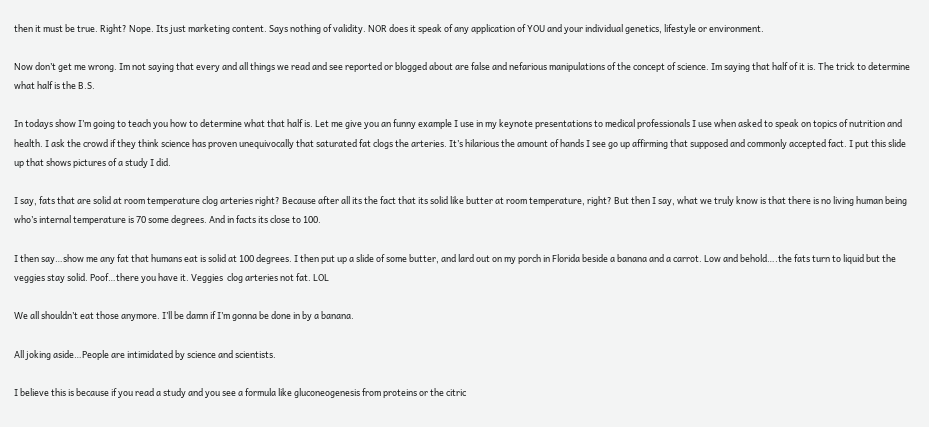then it must be true. Right? Nope. Its just marketing content. Says nothing of validity. NOR does it speak of any application of YOU and your individual genetics, lifestyle or environment.

Now don’t get me wrong. Im not saying that every and all things we read and see reported or blogged about are false and nefarious manipulations of the concept of science. Im saying that half of it is. The trick to determine what half is the B.S.

In todays show I’m going to teach you how to determine what that half is. Let me give you an funny example I use in my keynote presentations to medical professionals I use when asked to speak on topics of nutrition and health. I ask the crowd if they think science has proven unequivocally that saturated fat clogs the arteries. It’s hilarious the amount of hands I see go up affirming that supposed and commonly accepted fact. I put this slide up that shows pictures of a study I did.

I say, fats that are solid at room temperature clog arteries right? Because after all its the fact that its solid like butter at room temperature, right? But then I say, what we truly know is that there is no living human being who’s internal temperature is 70 some degrees. And in facts its close to 100.

I then say…show me any fat that humans eat is solid at 100 degrees. I then put up a slide of some butter, and lard out on my porch in Florida beside a banana and a carrot. Low and behold….the fats turn to liquid but the veggies stay solid. Poof…there you have it. Veggies  clog arteries not fat. LOL

We all shouldn’t eat those anymore. I’ll be damn if I’m gonna be done in by a banana.

All joking aside…People are intimidated by science and scientists.

I believe this is because if you read a study and you see a formula like gluconeogenesis from proteins or the citric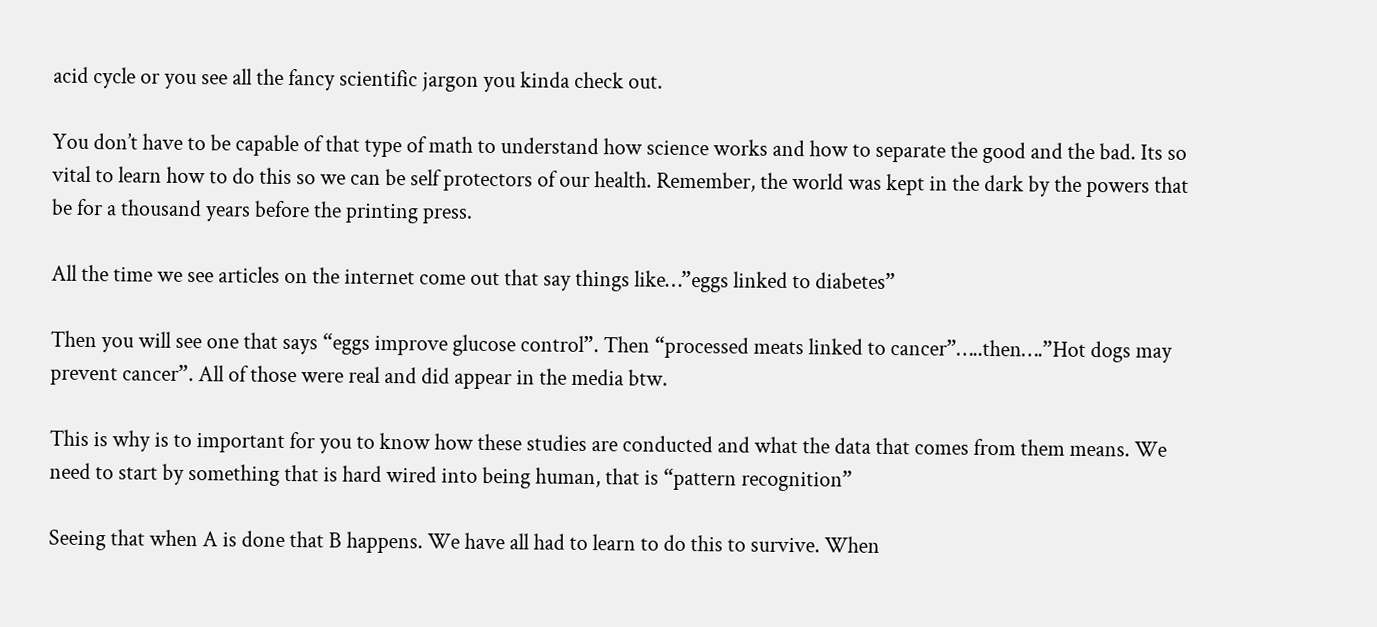acid cycle or you see all the fancy scientific jargon you kinda check out.

You don’t have to be capable of that type of math to understand how science works and how to separate the good and the bad. Its so vital to learn how to do this so we can be self protectors of our health. Remember, the world was kept in the dark by the powers that be for a thousand years before the printing press.

All the time we see articles on the internet come out that say things like…”eggs linked to diabetes”

Then you will see one that says “eggs improve glucose control”. Then “processed meats linked to cancer”…..then….”Hot dogs may prevent cancer”. All of those were real and did appear in the media btw.

This is why is to important for you to know how these studies are conducted and what the data that comes from them means. We need to start by something that is hard wired into being human, that is “pattern recognition”

Seeing that when A is done that B happens. We have all had to learn to do this to survive. When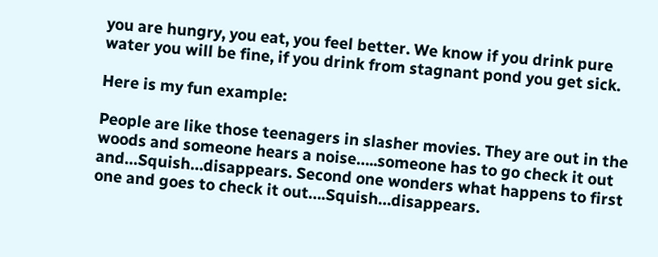you are hungry, you eat, you feel better. We know if you drink pure water you will be fine, if you drink from stagnant pond you get sick.

Here is my fun example:

People are like those teenagers in slasher movies. They are out in the woods and someone hears a noise…..someone has to go check it out and…Squish…disappears. Second one wonders what happens to first one and goes to check it out….Squish…disappears.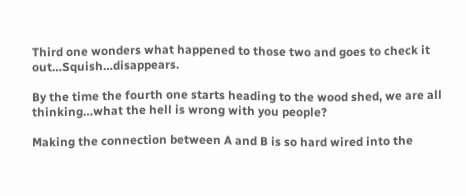Third one wonders what happened to those two and goes to check it out…Squish…disappears.

By the time the fourth one starts heading to the wood shed, we are all thinking…what the hell is wrong with you people?

Making the connection between A and B is so hard wired into the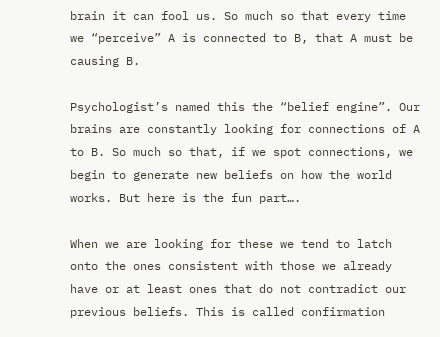brain it can fool us. So much so that every time we “perceive” A is connected to B, that A must be causing B.

Psychologist’s named this the “belief engine”. Our brains are constantly looking for connections of A to B. So much so that, if we spot connections, we begin to generate new beliefs on how the world works. But here is the fun part….

When we are looking for these we tend to latch onto the ones consistent with those we already have or at least ones that do not contradict our previous beliefs. This is called confirmation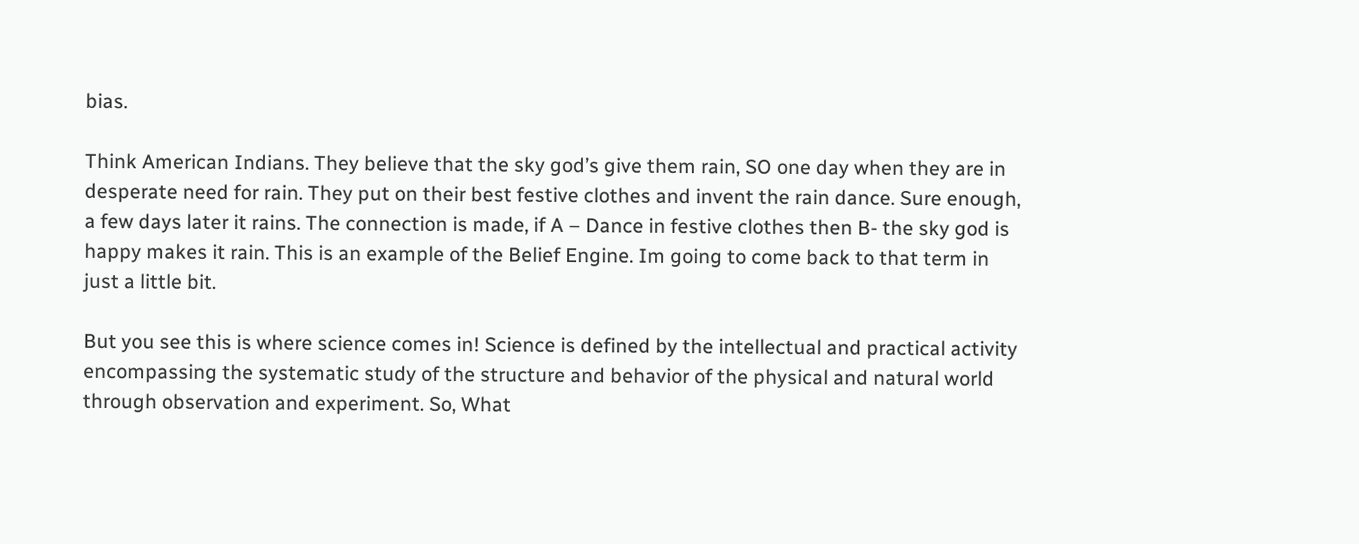bias.

Think American Indians. They believe that the sky god’s give them rain, SO one day when they are in desperate need for rain. They put on their best festive clothes and invent the rain dance. Sure enough, a few days later it rains. The connection is made, if A – Dance in festive clothes then B- the sky god is happy makes it rain. This is an example of the Belief Engine. Im going to come back to that term in just a little bit.

But you see this is where science comes in! Science is defined by the intellectual and practical activity encompassing the systematic study of the structure and behavior of the physical and natural world through observation and experiment. So, What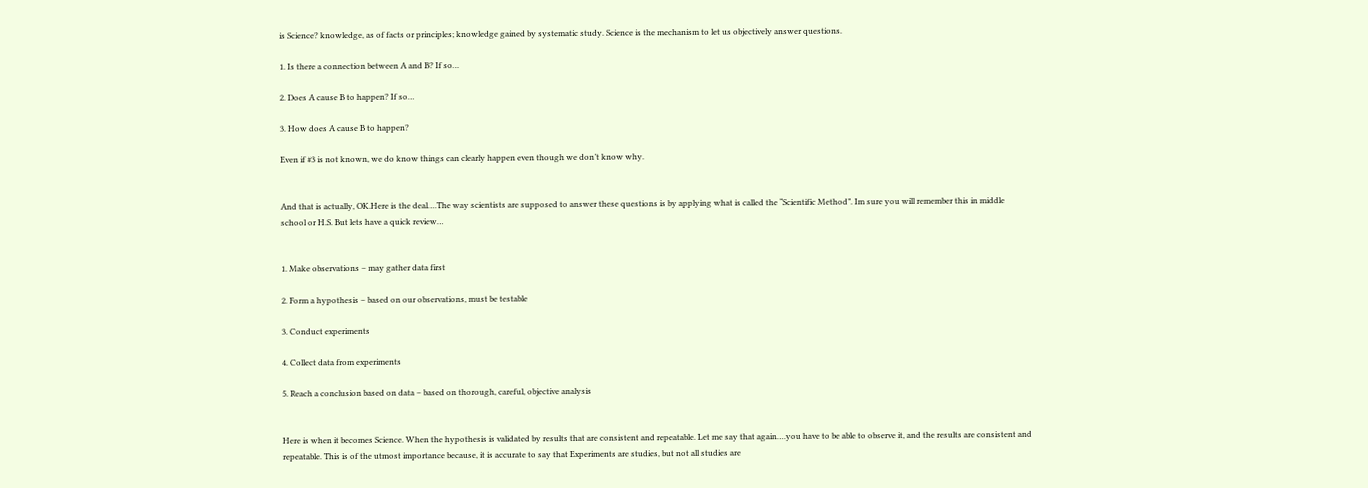is Science? knowledge, as of facts or principles; knowledge gained by systematic study. Science is the mechanism to let us objectively answer questions.

1. Is there a connection between A and B? If so…

2. Does A cause B to happen? If so…

3. How does A cause B to happen?

Even if #3 is not known, we do know things can clearly happen even though we don’t know why.


And that is actually, OK.Here is the deal….The way scientists are supposed to answer these questions is by applying what is called the “Scientific Method”. Im sure you will remember this in middle school or H.S. But lets have a quick review…


1. Make observations – may gather data first

2. Form a hypothesis – based on our observations, must be testable

3. Conduct experiments

4. Collect data from experiments

5. Reach a conclusion based on data – based on thorough, careful, objective analysis


Here is when it becomes Science. When the hypothesis is validated by results that are consistent and repeatable. Let me say that again….you have to be able to observe it, and the results are consistent and repeatable. This is of the utmost importance because, it is accurate to say that Experiments are studies, but not all studies are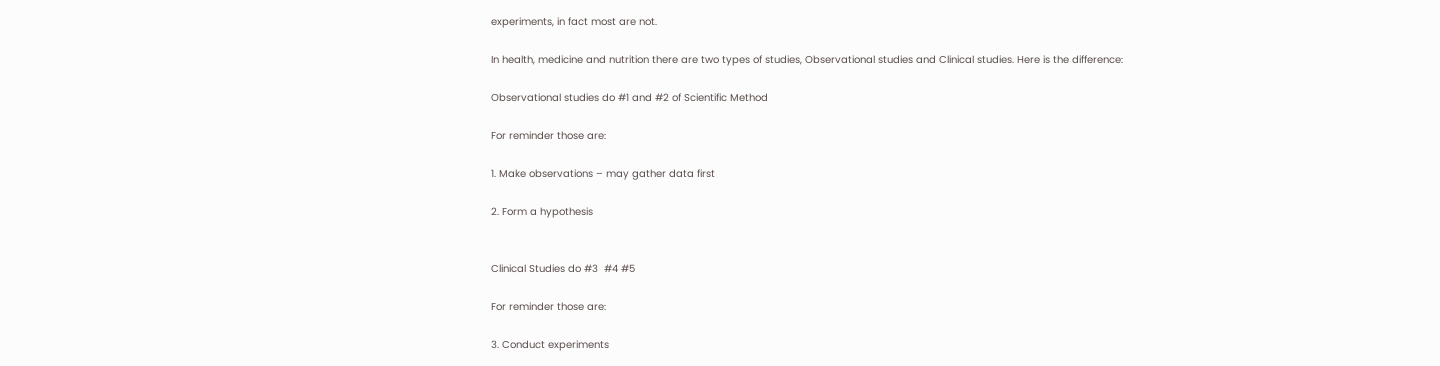experiments, in fact most are not.

In health, medicine and nutrition there are two types of studies, Observational studies and Clinical studies. Here is the difference:

Observational studies do #1 and #2 of Scientific Method

For reminder those are:

1. Make observations – may gather data first

2. Form a hypothesis


Clinical Studies do #3  #4 #5

For reminder those are:

3. Conduct experiments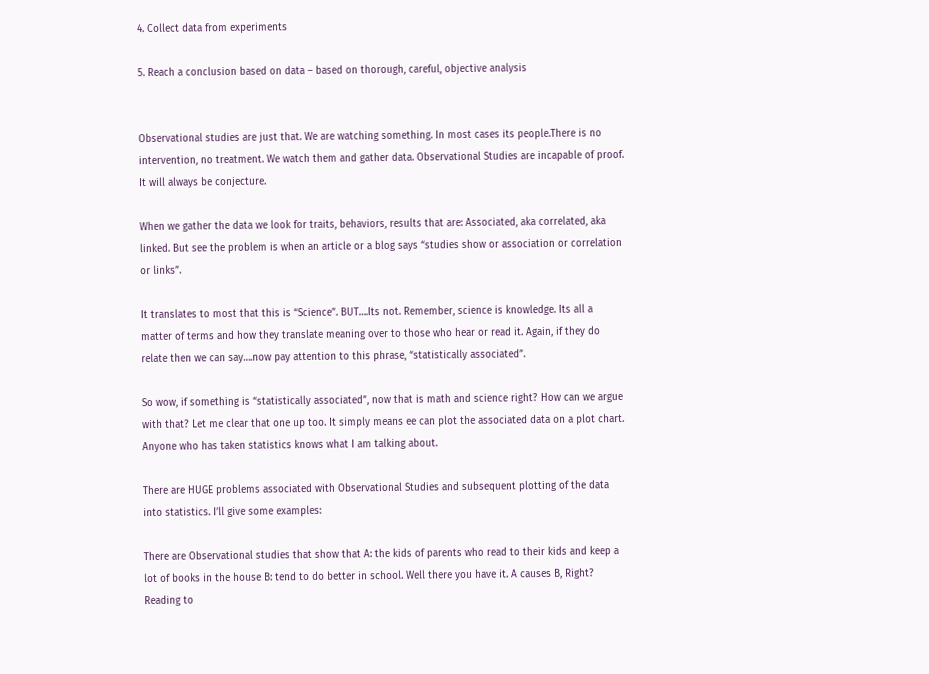4. Collect data from experiments

5. Reach a conclusion based on data – based on thorough, careful, objective analysis


Observational studies are just that. We are watching something. In most cases its people.There is no intervention, no treatment. We watch them and gather data. Observational Studies are incapable of proof. It will always be conjecture.

When we gather the data we look for traits, behaviors, results that are: Associated, aka correlated, aka linked. But see the problem is when an article or a blog says “studies show or association or correlation or links”.

It translates to most that this is “Science”. BUT….Its not. Remember, science is knowledge. Its all a matter of terms and how they translate meaning over to those who hear or read it. Again, if they do relate then we can say….now pay attention to this phrase, “statistically associated”.

So wow, if something is “statistically associated”, now that is math and science right? How can we argue with that? Let me clear that one up too. It simply means ee can plot the associated data on a plot chart. Anyone who has taken statistics knows what I am talking about.

There are HUGE problems associated with Observational Studies and subsequent plotting of the data into statistics. I’ll give some examples:

There are Observational studies that show that A: the kids of parents who read to their kids and keep a lot of books in the house B: tend to do better in school. Well there you have it. A causes B, Right? Reading to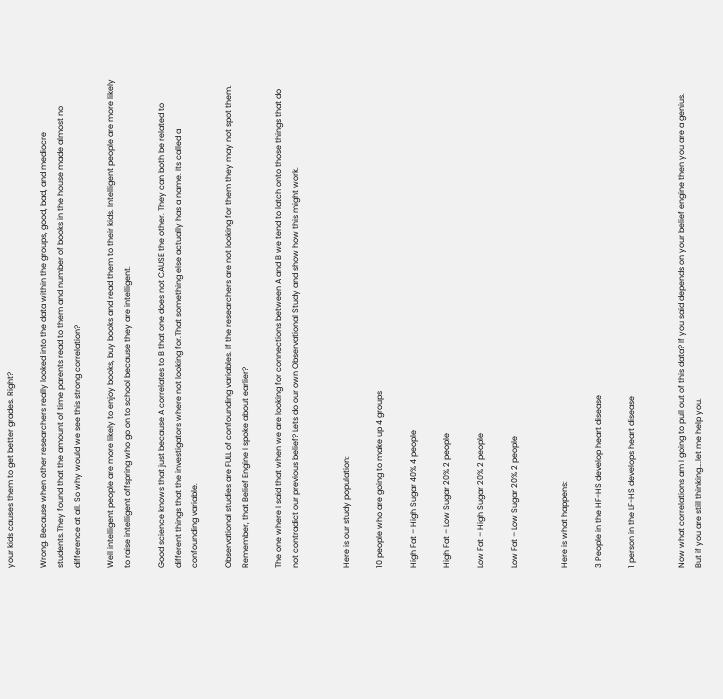your kids causes them to get better grades. Right?

Wrong. Because when other researchers really looked into the data within the groups, good, bad, and mediocre students.They found that the amount of time parents read to them and number of books in the house made almost no difference at all. So why would we see this strong correlation?

Well intelligent people are more likely to enjoy books, buy books and read them to their kids. Intelligent people are more likely to raise intelligent offspring who go on to school because they are intelligent.

Good science knows that just because A correlates to B that one does not CAUSE the other. They can both be related to different things that the investigators where not looking for.That something else actually has a name. Its called a confounding variable.

Observational studies are FULL of confounding variables. If the researchers are not looking for them they may not spot them. Remember, that Belief Engine I spoke about earlier?

The one where I said that when we are looking for connections between A and B we tend to latch onto those things that do not contradict our previous belief? Lets do our own Observational Study and show how this might work.


Here is our study population:

10 people who are going to make up 4 groups

High Fat – High Sugar 40% 4 people

High Fat – Low Sugar 20% 2 people

Low Fat – High Sugar 20% 2 people

Low Fat – Low Sugar 20% 2 people


Here is what happens:

3 People in the HF-HS develop heart disease

1 person in the LF-HS develops heart disease


Now what correlations am I going to pull out of this data? If you said depends on your belief engine then you are a genius. But if you are still thinking….let me help you.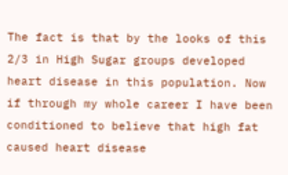The fact is that by the looks of this 2/3 in High Sugar groups developed heart disease in this population. Now if through my whole career I have been conditioned to believe that high fat caused heart disease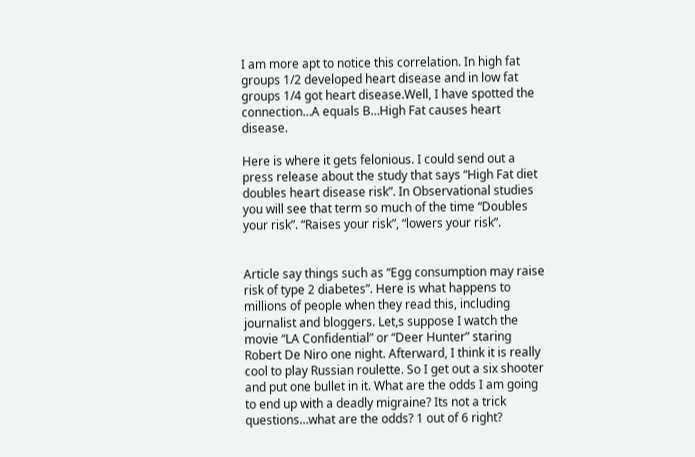I am more apt to notice this correlation. In high fat groups 1/2 developed heart disease and in low fat groups 1/4 got heart disease.Well, I have spotted the connection…A equals B…High Fat causes heart disease.

Here is where it gets felonious. I could send out a press release about the study that says “High Fat diet doubles heart disease risk”. In Observational studies you will see that term so much of the time “Doubles your risk”. “Raises your risk”, “lowers your risk”.


Article say things such as “Egg consumption may raise risk of type 2 diabetes”. Here is what happens to millions of people when they read this, including journalist and bloggers. Let,s suppose I watch the movie “LA Confidential” or “Deer Hunter” staring Robert De Niro one night. Afterward, I think it is really cool to play Russian roulette. So I get out a six shooter and put one bullet in it. What are the odds I am going to end up with a deadly migraine? Its not a trick questions…what are the odds? 1 out of 6 right?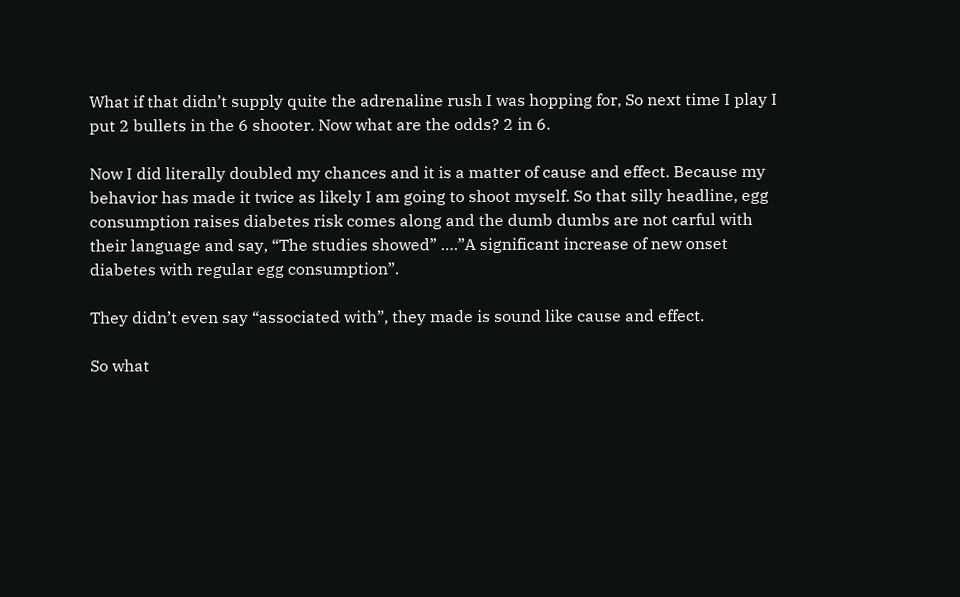What if that didn’t supply quite the adrenaline rush I was hopping for, So next time I play I put 2 bullets in the 6 shooter. Now what are the odds? 2 in 6.

Now I did literally doubled my chances and it is a matter of cause and effect. Because my behavior has made it twice as likely I am going to shoot myself. So that silly headline, egg consumption raises diabetes risk comes along and the dumb dumbs are not carful with their language and say, “The studies showed” ….”A significant increase of new onset diabetes with regular egg consumption”.

They didn’t even say “associated with”, they made is sound like cause and effect.

So what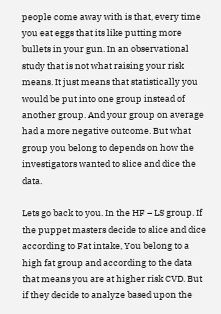people come away with is that, every time you eat eggs that its like putting more bullets in your gun. In an observational study that is not what raising your risk means. It just means that statistically you would be put into one group instead of another group. And your group on average had a more negative outcome. But what group you belong to depends on how the investigators wanted to slice and dice the data.

Lets go back to you. In the HF – LS group. If the puppet masters decide to slice and dice according to Fat intake, You belong to a high fat group and according to the data that means you are at higher risk CVD. But if they decide to analyze based upon the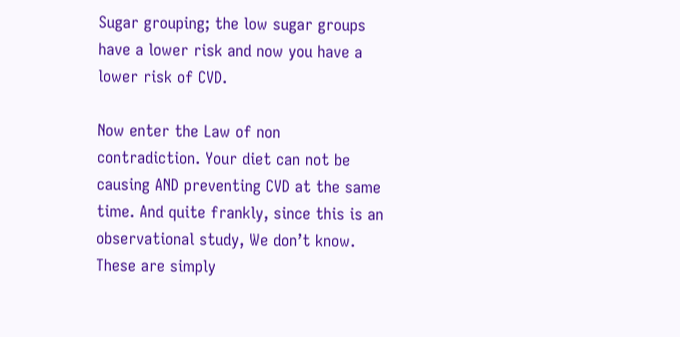Sugar grouping; the low sugar groups have a lower risk and now you have a lower risk of CVD.

Now enter the Law of non contradiction. Your diet can not be causing AND preventing CVD at the same time. And quite frankly, since this is an observational study, We don’t know. These are simply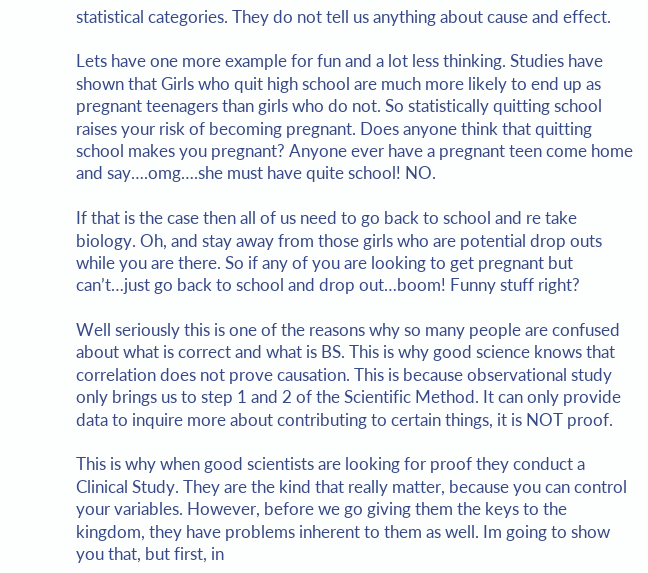statistical categories. They do not tell us anything about cause and effect.

Lets have one more example for fun and a lot less thinking. Studies have shown that Girls who quit high school are much more likely to end up as pregnant teenagers than girls who do not. So statistically quitting school raises your risk of becoming pregnant. Does anyone think that quitting school makes you pregnant? Anyone ever have a pregnant teen come home and say….omg….she must have quite school! NO.

If that is the case then all of us need to go back to school and re take biology. Oh, and stay away from those girls who are potential drop outs while you are there. So if any of you are looking to get pregnant but can’t…just go back to school and drop out…boom! Funny stuff right?

Well seriously this is one of the reasons why so many people are confused about what is correct and what is BS. This is why good science knows that correlation does not prove causation. This is because observational study only brings us to step 1 and 2 of the Scientific Method. It can only provide data to inquire more about contributing to certain things, it is NOT proof.

This is why when good scientists are looking for proof they conduct a Clinical Study. They are the kind that really matter, because you can control your variables. However, before we go giving them the keys to the kingdom, they have problems inherent to them as well. Im going to show you that, but first, in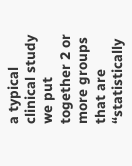a typical clinical study we put together 2 or more groups that are “statistically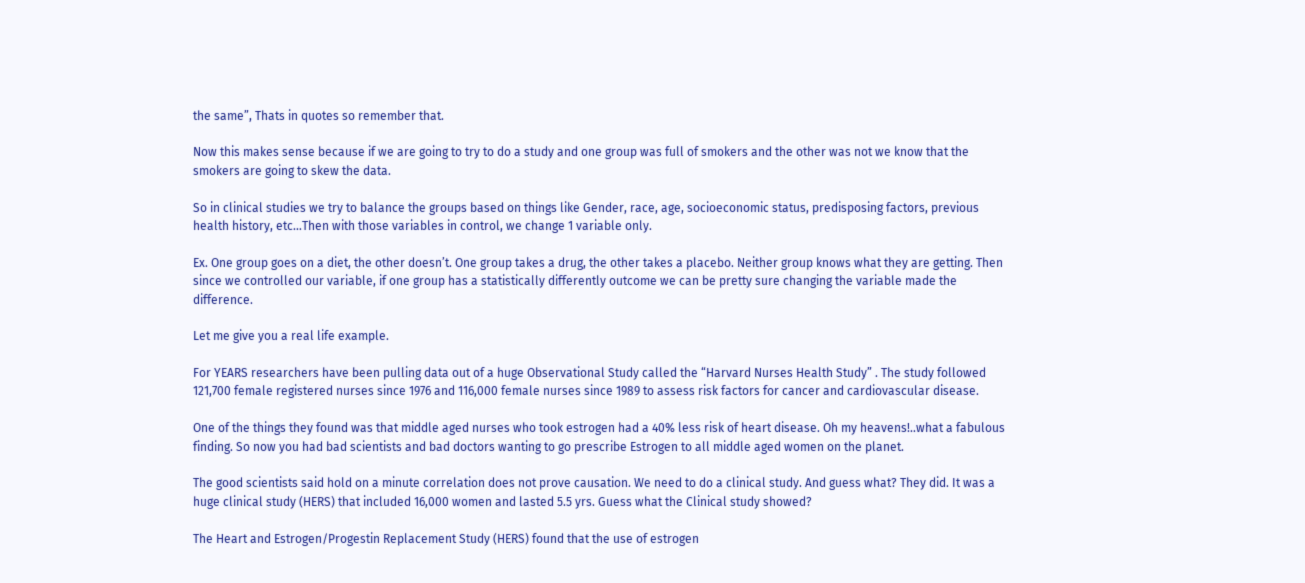the same”, Thats in quotes so remember that.

Now this makes sense because if we are going to try to do a study and one group was full of smokers and the other was not we know that the smokers are going to skew the data.

So in clinical studies we try to balance the groups based on things like Gender, race, age, socioeconomic status, predisposing factors, previous health history, etc…Then with those variables in control, we change 1 variable only.

Ex. One group goes on a diet, the other doesn’t. One group takes a drug, the other takes a placebo. Neither group knows what they are getting. Then since we controlled our variable, if one group has a statistically differently outcome we can be pretty sure changing the variable made the difference.

Let me give you a real life example.

For YEARS researchers have been pulling data out of a huge Observational Study called the “Harvard Nurses Health Study” . The study followed 121,700 female registered nurses since 1976 and 116,000 female nurses since 1989 to assess risk factors for cancer and cardiovascular disease.

One of the things they found was that middle aged nurses who took estrogen had a 40% less risk of heart disease. Oh my heavens!..what a fabulous finding. So now you had bad scientists and bad doctors wanting to go prescribe Estrogen to all middle aged women on the planet.

The good scientists said hold on a minute correlation does not prove causation. We need to do a clinical study. And guess what? They did. It was a huge clinical study (HERS) that included 16,000 women and lasted 5.5 yrs. Guess what the Clinical study showed?

The Heart and Estrogen/Progestin Replacement Study (HERS) found that the use of estrogen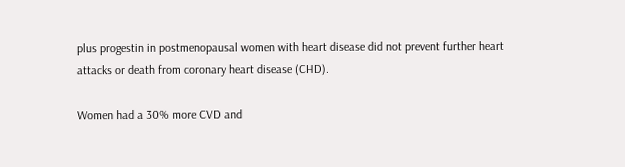plus progestin in postmenopausal women with heart disease did not prevent further heart attacks or death from coronary heart disease (CHD).

Women had a 30% more CVD and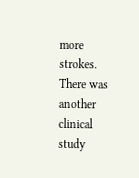more strokes. There was another clinical study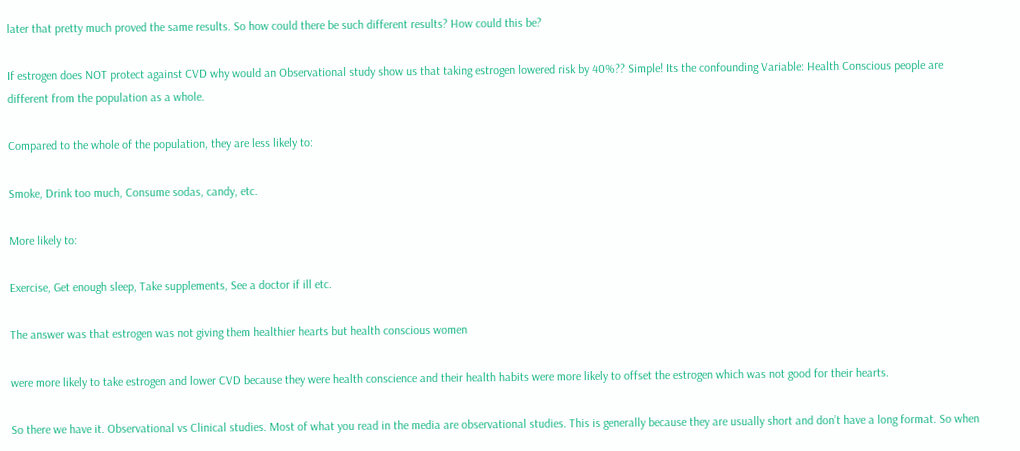later that pretty much proved the same results. So how could there be such different results? How could this be?

If estrogen does NOT protect against CVD why would an Observational study show us that taking estrogen lowered risk by 40%?? Simple! Its the confounding Variable: Health Conscious people are different from the population as a whole.

Compared to the whole of the population, they are less likely to:

Smoke, Drink too much, Consume sodas, candy, etc.

More likely to:

Exercise, Get enough sleep, Take supplements, See a doctor if ill etc.

The answer was that estrogen was not giving them healthier hearts but health conscious women

were more likely to take estrogen and lower CVD because they were health conscience and their health habits were more likely to offset the estrogen which was not good for their hearts.

So there we have it. Observational vs Clinical studies. Most of what you read in the media are observational studies. This is generally because they are usually short and don’t have a long format. So when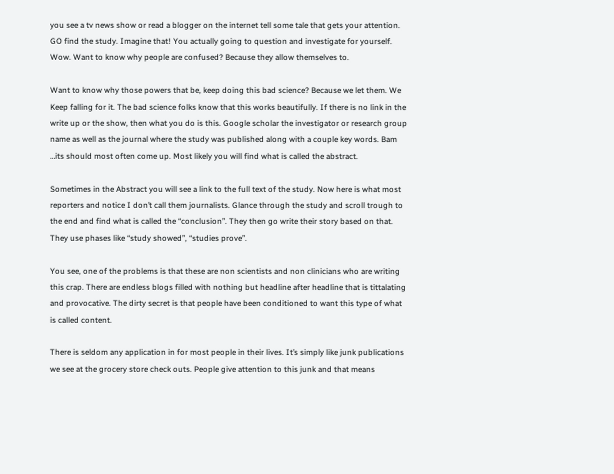you see a tv news show or read a blogger on the internet tell some tale that gets your attention. GO find the study. Imagine that! You actually going to question and investigate for yourself. Wow. Want to know why people are confused? Because they allow themselves to.

Want to know why those powers that be, keep doing this bad science? Because we let them. We Keep falling for it. The bad science folks know that this works beautifully. If there is no link in the write up or the show, then what you do is this. Google scholar the investigator or research group name as well as the journal where the study was published along with a couple key words. Bam …its should most often come up. Most likely you will find what is called the abstract.

Sometimes in the Abstract you will see a link to the full text of the study. Now here is what most reporters and notice I don’t call them journalists. Glance through the study and scroll trough to the end and find what is called the “conclusion”. They then go write their story based on that. They use phases like “study showed”, “studies prove”.

You see, one of the problems is that these are non scientists and non clinicians who are writing this crap. There are endless blogs filled with nothing but headline after headline that is tittalating and provocative. The dirty secret is that people have been conditioned to want this type of what is called content.

There is seldom any application in for most people in their lives. It’s simply like junk publications we see at the grocery store check outs. People give attention to this junk and that means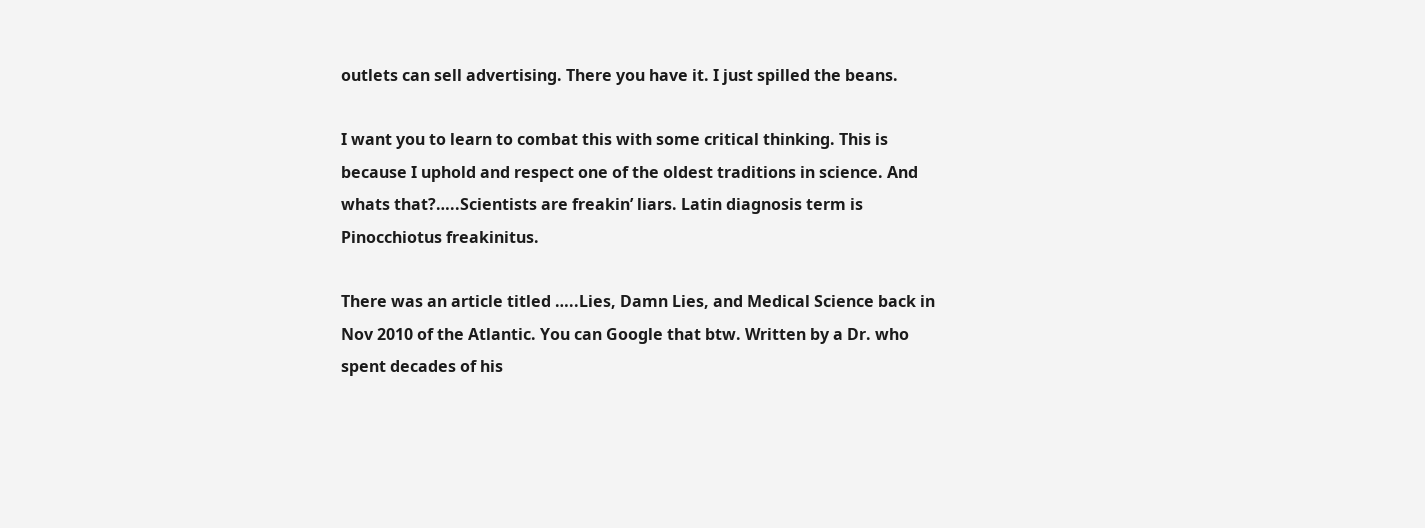outlets can sell advertising. There you have it. I just spilled the beans.

I want you to learn to combat this with some critical thinking. This is because I uphold and respect one of the oldest traditions in science. And whats that?…..Scientists are freakin’ liars. Latin diagnosis term is Pinocchiotus freakinitus.

There was an article titled …..Lies, Damn Lies, and Medical Science back in Nov 2010 of the Atlantic. You can Google that btw. Written by a Dr. who spent decades of his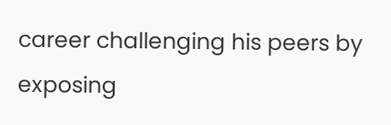career challenging his peers by exposing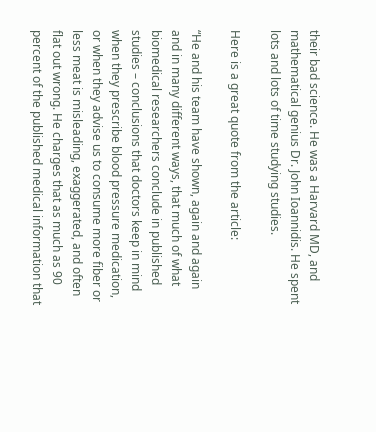their bad science. He was a Harvard MD, and mathematical genius Dr. John Ioannidis. He spent lots and lots of time studying studies.

Here is a great quote from the article:

“He and his team have shown, again and again and in many different ways, that much of what biomedical researchers conclude in published studies – conclusions that doctors keep in mind when they prescribe blood pressure medication, or when they advise us to consume more fiber or less meat is misleading, exaggerated, and often flat out wrong. He charges that as much as 90 percent of the published medical information that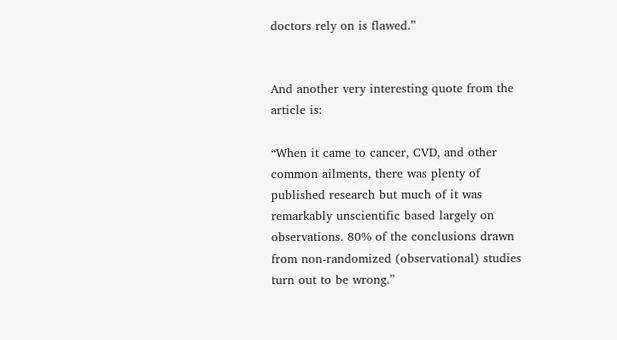doctors rely on is flawed.”


And another very interesting quote from the article is:

“When it came to cancer, CVD, and other common ailments, there was plenty of published research but much of it was remarkably unscientific based largely on observations. 80% of the conclusions drawn from non-randomized (observational) studies turn out to be wrong.”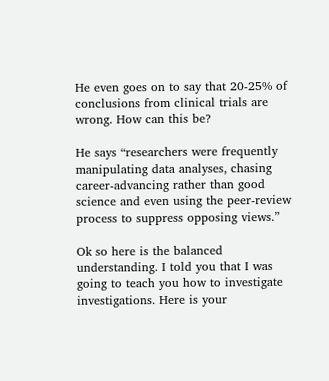He even goes on to say that 20-25% of conclusions from clinical trials are wrong. How can this be?

He says “researchers were frequently manipulating data analyses, chasing career-advancing rather than good science and even using the peer-review process to suppress opposing views.”

Ok so here is the balanced understanding. I told you that I was going to teach you how to investigate investigations. Here is your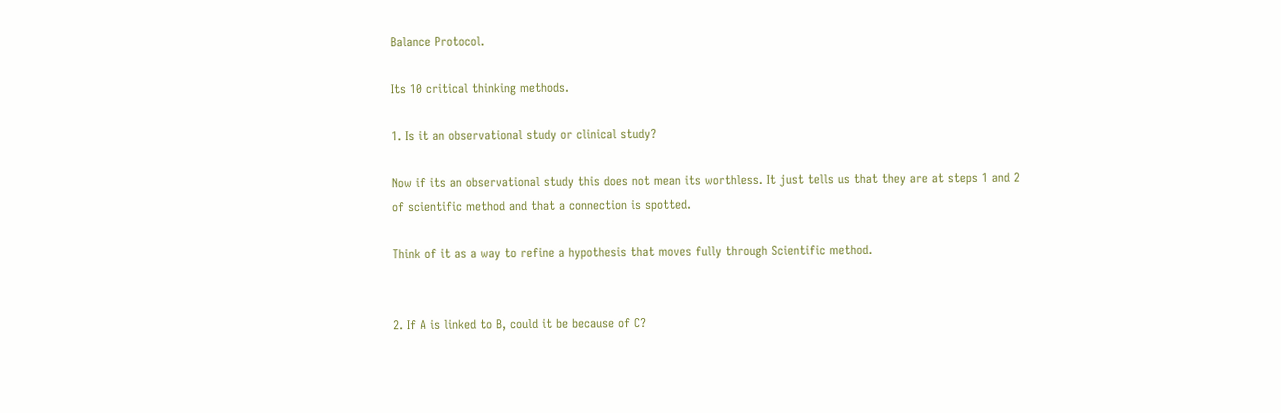Balance Protocol.

Its 10 critical thinking methods.

1. Is it an observational study or clinical study?

Now if its an observational study this does not mean its worthless. It just tells us that they are at steps 1 and 2 of scientific method and that a connection is spotted.

Think of it as a way to refine a hypothesis that moves fully through Scientific method.


2. If A is linked to B, could it be because of C?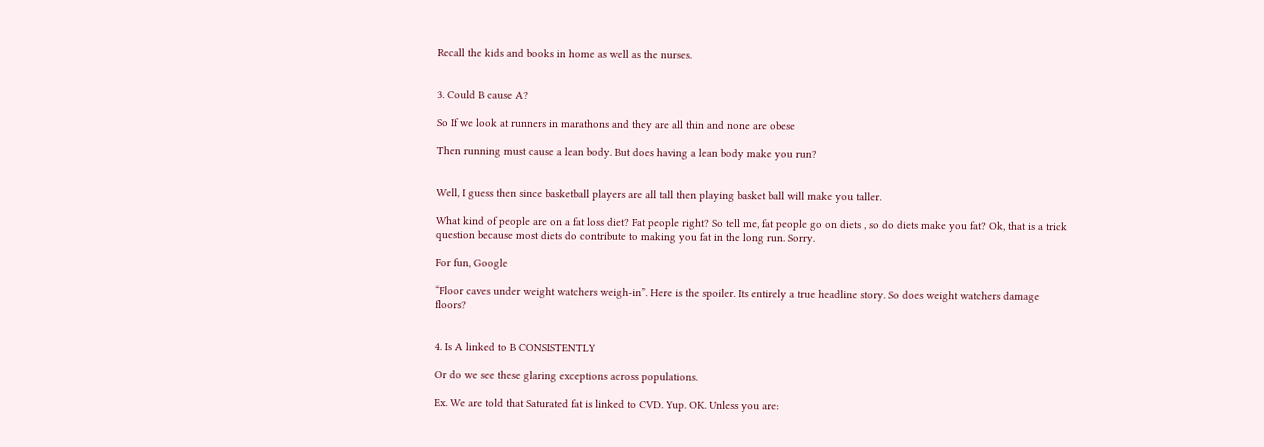Recall the kids and books in home as well as the nurses.


3. Could B cause A?

So If we look at runners in marathons and they are all thin and none are obese

Then running must cause a lean body. But does having a lean body make you run?


Well, I guess then since basketball players are all tall then playing basket ball will make you taller.

What kind of people are on a fat loss diet? Fat people right? So tell me, fat people go on diets , so do diets make you fat? Ok, that is a trick question because most diets do contribute to making you fat in the long run. Sorry.

For fun, Google

“Floor caves under weight watchers weigh-in”. Here is the spoiler. Its entirely a true headline story. So does weight watchers damage floors?


4. Is A linked to B CONSISTENTLY

Or do we see these glaring exceptions across populations.

Ex. We are told that Saturated fat is linked to CVD. Yup. OK. Unless you are: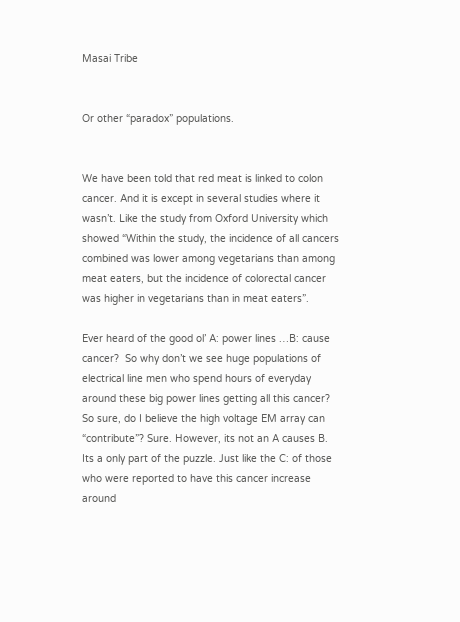Masai Tribe


Or other “paradox” populations.


We have been told that red meat is linked to colon cancer. And it is except in several studies where it wasn’t. Like the study from Oxford University which showed “Within the study, the incidence of all cancers combined was lower among vegetarians than among meat eaters, but the incidence of colorectal cancer was higher in vegetarians than in meat eaters”.

Ever heard of the good ol’ A: power lines …B: cause cancer?  So why don’t we see huge populations of electrical line men who spend hours of everyday around these big power lines getting all this cancer? So sure, do I believe the high voltage EM array can “contribute”? Sure. However, its not an A causes B. Its a only part of the puzzle. Just like the C: of those who were reported to have this cancer increase around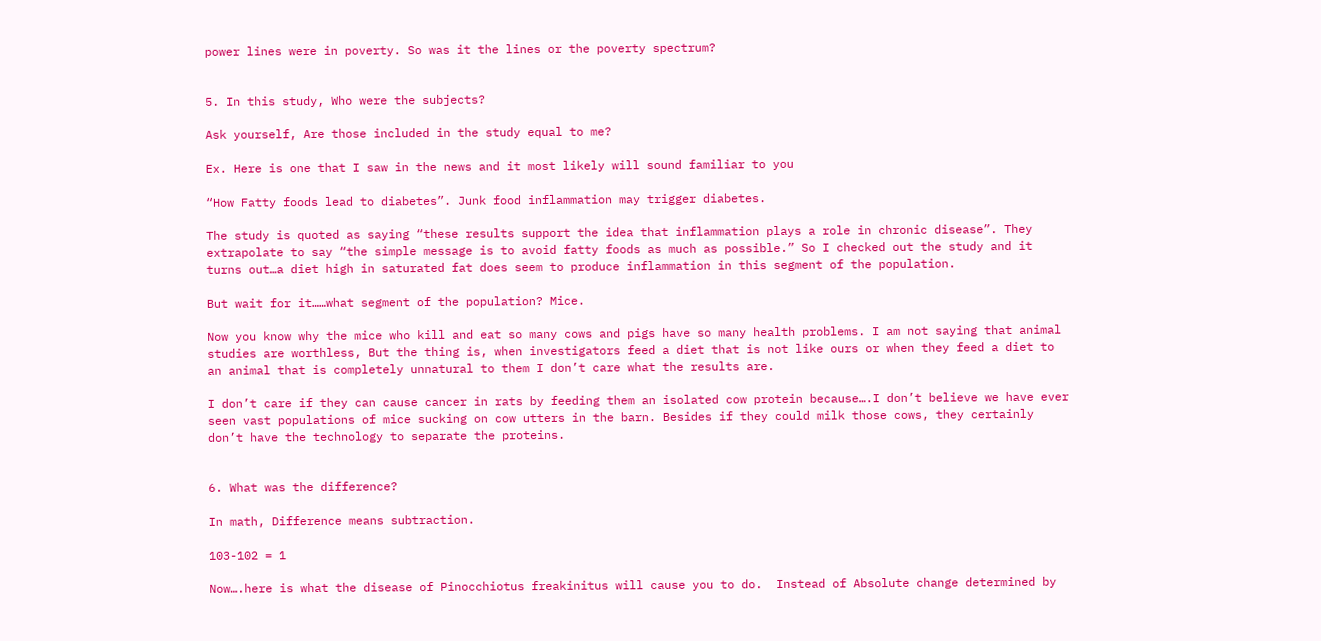power lines were in poverty. So was it the lines or the poverty spectrum?


5. In this study, Who were the subjects?

Ask yourself, Are those included in the study equal to me?

Ex. Here is one that I saw in the news and it most likely will sound familiar to you

“How Fatty foods lead to diabetes”. Junk food inflammation may trigger diabetes.

The study is quoted as saying “these results support the idea that inflammation plays a role in chronic disease”. They extrapolate to say “the simple message is to avoid fatty foods as much as possible.” So I checked out the study and it turns out…a diet high in saturated fat does seem to produce inflammation in this segment of the population.

But wait for it……what segment of the population? Mice.

Now you know why the mice who kill and eat so many cows and pigs have so many health problems. I am not saying that animal studies are worthless, But the thing is, when investigators feed a diet that is not like ours or when they feed a diet to an animal that is completely unnatural to them I don’t care what the results are.

I don’t care if they can cause cancer in rats by feeding them an isolated cow protein because….I don’t believe we have ever seen vast populations of mice sucking on cow utters in the barn. Besides if they could milk those cows, they certainly don’t have the technology to separate the proteins.


6. What was the difference?

In math, Difference means subtraction.

103-102 = 1

Now….here is what the disease of Pinocchiotus freakinitus will cause you to do.  Instead of Absolute change determined by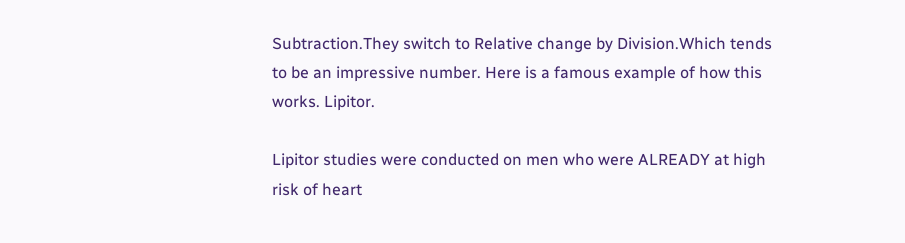Subtraction.They switch to Relative change by Division.Which tends to be an impressive number. Here is a famous example of how this works. Lipitor.

Lipitor studies were conducted on men who were ALREADY at high risk of heart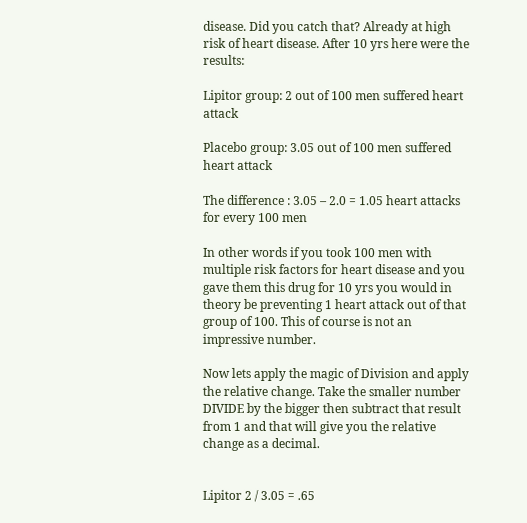disease. Did you catch that? Already at high risk of heart disease. After 10 yrs here were the results:

Lipitor group: 2 out of 100 men suffered heart attack

Placebo group: 3.05 out of 100 men suffered heart attack

The difference : 3.05 – 2.0 = 1.05 heart attacks for every 100 men

In other words if you took 100 men with multiple risk factors for heart disease and you gave them this drug for 10 yrs you would in theory be preventing 1 heart attack out of that group of 100. This of course is not an impressive number.

Now lets apply the magic of Division and apply the relative change. Take the smaller number DIVIDE by the bigger then subtract that result from 1 and that will give you the relative change as a decimal.


Lipitor 2 / 3.05 = .65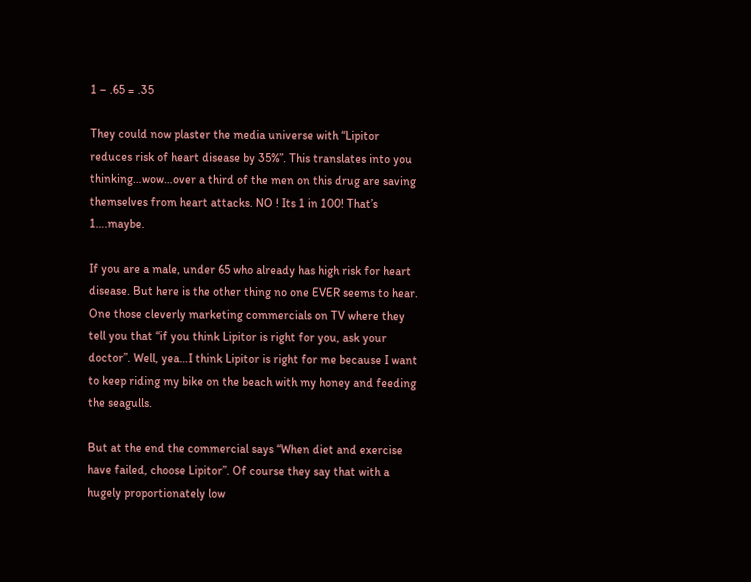1 – .65 = .35

They could now plaster the media universe with “Lipitor reduces risk of heart disease by 35%”. This translates into you thinking…wow…over a third of the men on this drug are saving themselves from heart attacks. NO ! Its 1 in 100! That’s 1….maybe.

If you are a male, under 65 who already has high risk for heart disease. But here is the other thing no one EVER seems to hear. One those cleverly marketing commercials on TV where they tell you that “if you think Lipitor is right for you, ask your doctor”. Well, yea…I think Lipitor is right for me because I want to keep riding my bike on the beach with my honey and feeding the seagulls.

But at the end the commercial says “When diet and exercise have failed, choose Lipitor”. Of course they say that with a hugely proportionately low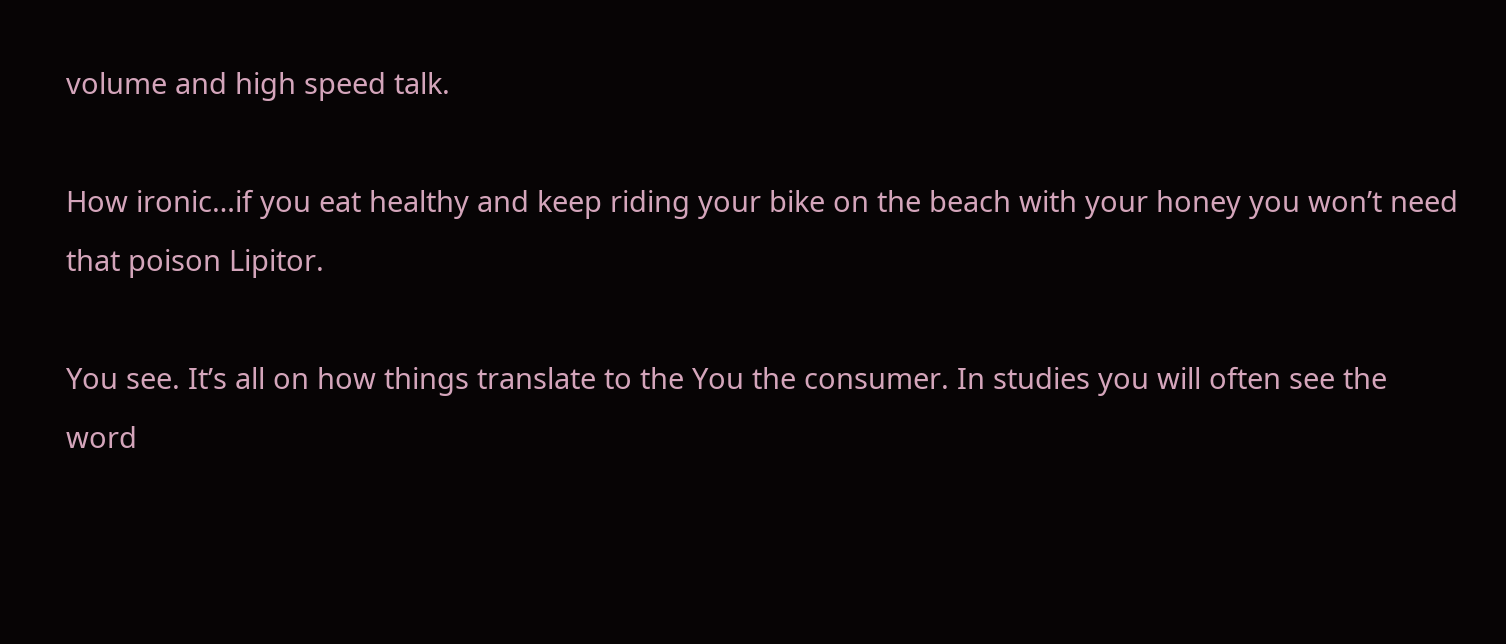volume and high speed talk.

How ironic…if you eat healthy and keep riding your bike on the beach with your honey you won’t need that poison Lipitor.

You see. It’s all on how things translate to the You the consumer. In studies you will often see the word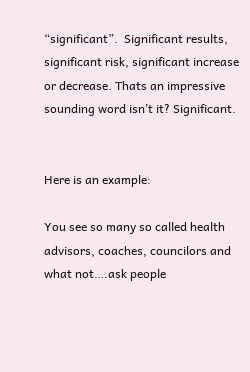“significant”.  Significant results, significant risk, significant increase or decrease. Thats an impressive sounding word isn’t it? Significant.


Here is an example:

You see so many so called health advisors, coaches, councilors and what not….ask people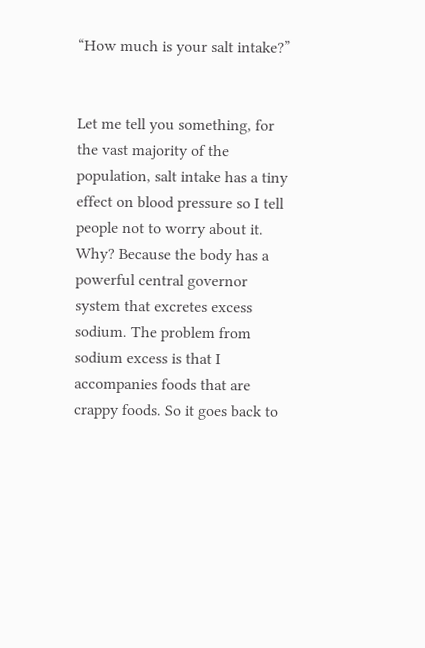“How much is your salt intake?”


Let me tell you something, for the vast majority of the population, salt intake has a tiny effect on blood pressure so I tell people not to worry about it. Why? Because the body has a powerful central governor system that excretes excess sodium. The problem from sodium excess is that I accompanies foods that are crappy foods. So it goes back to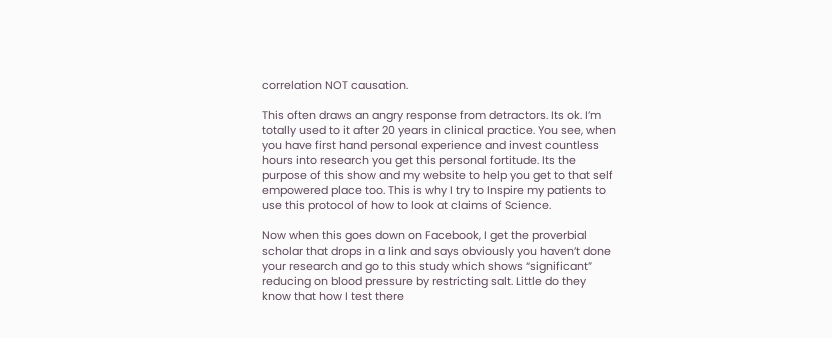correlation NOT causation.

This often draws an angry response from detractors. Its ok. I’m totally used to it after 20 years in clinical practice. You see, when you have first hand personal experience and invest countless hours into research you get this personal fortitude. Its the purpose of this show and my website to help you get to that self empowered place too. This is why I try to Inspire my patients to use this protocol of how to look at claims of Science.

Now when this goes down on Facebook, I get the proverbial scholar that drops in a link and says obviously you haven’t done your research and go to this study which shows “significant” reducing on blood pressure by restricting salt. Little do they know that how I test there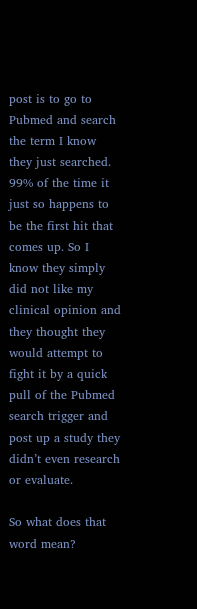post is to go to Pubmed and search the term I know they just searched. 99% of the time it just so happens to be the first hit that comes up. So I know they simply did not like my clinical opinion and they thought they would attempt to fight it by a quick pull of the Pubmed search trigger and post up a study they didn’t even research or evaluate.

So what does that word mean?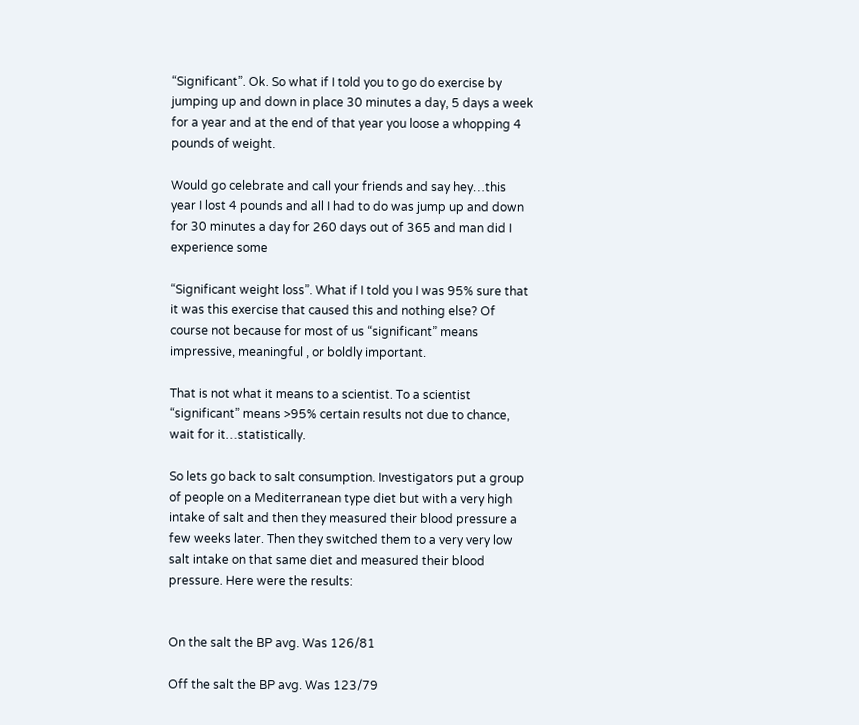“Significant”. Ok. So what if I told you to go do exercise by jumping up and down in place 30 minutes a day, 5 days a week for a year and at the end of that year you loose a whopping 4 pounds of weight.

Would go celebrate and call your friends and say hey…this year I lost 4 pounds and all I had to do was jump up and down for 30 minutes a day for 260 days out of 365 and man did I experience some

“Significant weight loss”. What if I told you I was 95% sure that it was this exercise that caused this and nothing else? Of course not because for most of us “significant” means impressive, meaningful , or boldly important.

That is not what it means to a scientist. To a scientist “significant” means >95% certain results not due to chance, wait for it…statistically.

So lets go back to salt consumption. Investigators put a group of people on a Mediterranean type diet but with a very high intake of salt and then they measured their blood pressure a few weeks later. Then they switched them to a very very low salt intake on that same diet and measured their blood pressure. Here were the results:


On the salt the BP avg. Was 126/81

Off the salt the BP avg. Was 123/79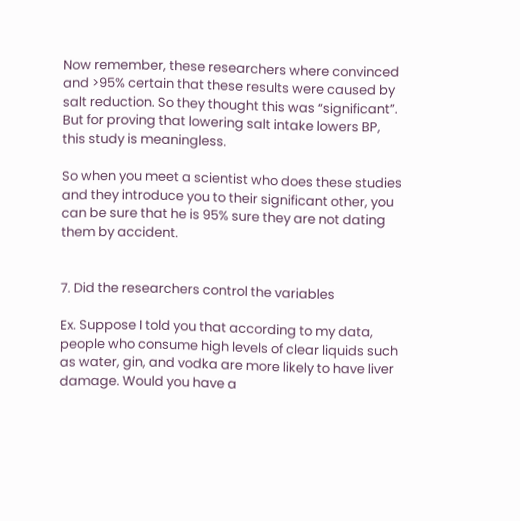Now remember, these researchers where convinced and >95% certain that these results were caused by salt reduction. So they thought this was “significant”. But for proving that lowering salt intake lowers BP, this study is meaningless.

So when you meet a scientist who does these studies and they introduce you to their significant other, you can be sure that he is 95% sure they are not dating them by accident.


7. Did the researchers control the variables

Ex. Suppose I told you that according to my data, people who consume high levels of clear liquids such as water, gin, and vodka are more likely to have liver damage. Would you have a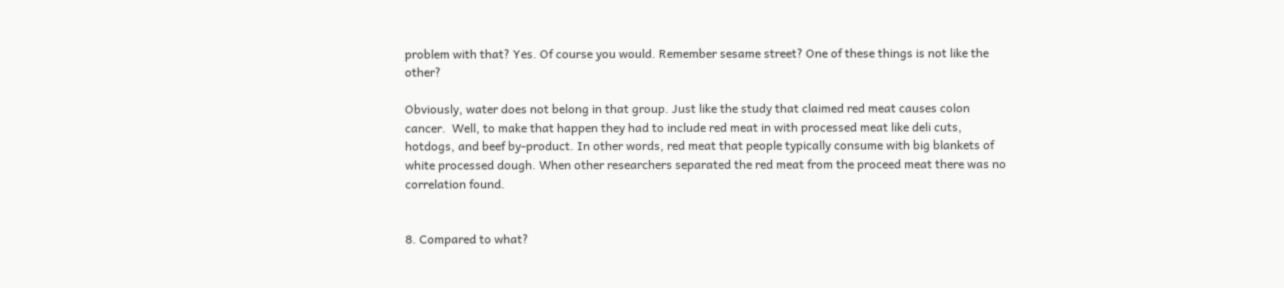problem with that? Yes. Of course you would. Remember sesame street? One of these things is not like the other?

Obviously, water does not belong in that group. Just like the study that claimed red meat causes colon cancer.  Well, to make that happen they had to include red meat in with processed meat like deli cuts, hotdogs, and beef by-product. In other words, red meat that people typically consume with big blankets of white processed dough. When other researchers separated the red meat from the proceed meat there was no correlation found.


8. Compared to what?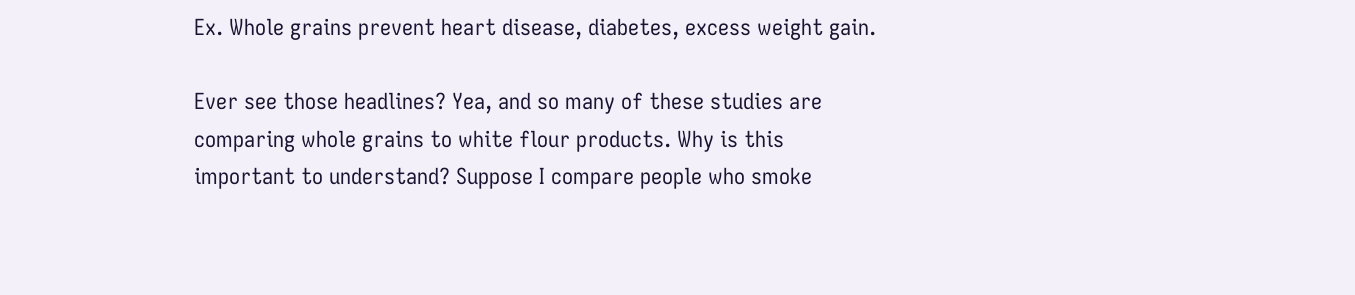Ex. Whole grains prevent heart disease, diabetes, excess weight gain.

Ever see those headlines? Yea, and so many of these studies are comparing whole grains to white flour products. Why is this important to understand? Suppose I compare people who smoke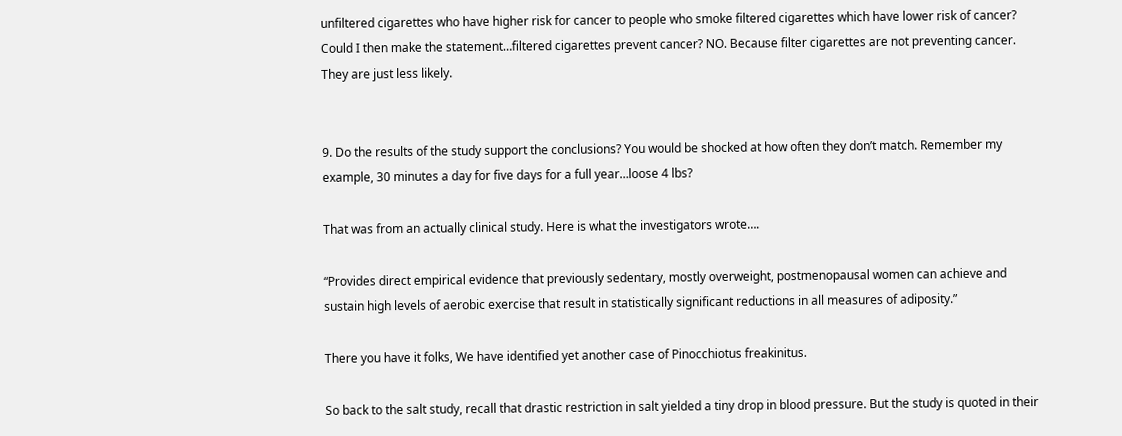unfiltered cigarettes who have higher risk for cancer to people who smoke filtered cigarettes which have lower risk of cancer? Could I then make the statement…filtered cigarettes prevent cancer? NO. Because filter cigarettes are not preventing cancer. They are just less likely.


9. Do the results of the study support the conclusions? You would be shocked at how often they don’t match. Remember my example, 30 minutes a day for five days for a full year…loose 4 lbs?

That was from an actually clinical study. Here is what the investigators wrote….

“Provides direct empirical evidence that previously sedentary, mostly overweight, postmenopausal women can achieve and sustain high levels of aerobic exercise that result in statistically significant reductions in all measures of adiposity.”

There you have it folks, We have identified yet another case of Pinocchiotus freakinitus.

So back to the salt study, recall that drastic restriction in salt yielded a tiny drop in blood pressure. But the study is quoted in their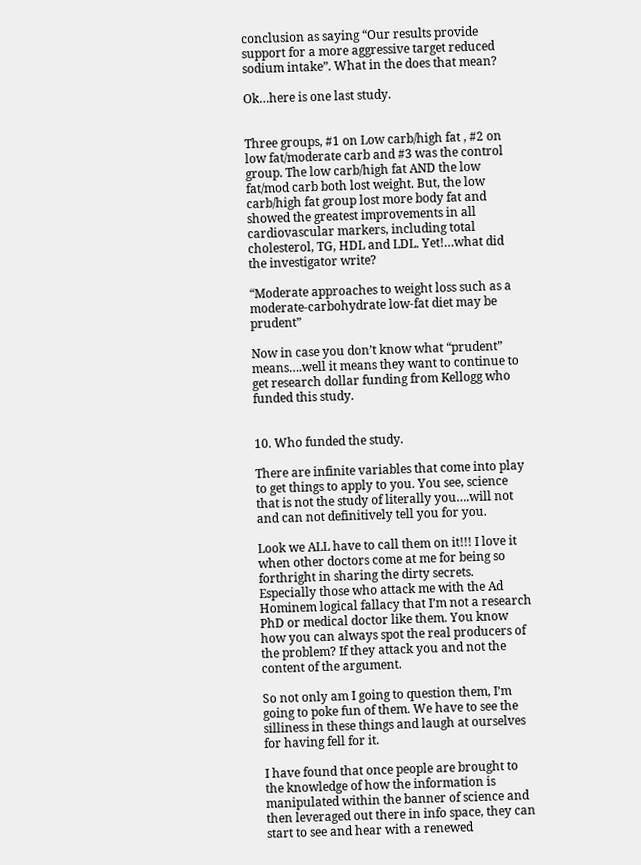conclusion as saying “Our results provide support for a more aggressive target reduced sodium intake”. What in the does that mean?

Ok…here is one last study.


Three groups, #1 on Low carb/high fat , #2 on low fat/moderate carb and #3 was the control group. The low carb/high fat AND the low fat/mod carb both lost weight. But, the low carb/high fat group lost more body fat and showed the greatest improvements in all cardiovascular markers, including total cholesterol, TG, HDL and LDL. Yet!…what did the investigator write?

“Moderate approaches to weight loss such as a moderate-carbohydrate low-fat diet may be prudent”

Now in case you don’t know what “prudent” means….well it means they want to continue to get research dollar funding from Kellogg who funded this study.


10. Who funded the study.

There are infinite variables that come into play to get things to apply to you. You see, science that is not the study of literally you….will not and can not definitively tell you for you.

Look we ALL have to call them on it!!! I love it when other doctors come at me for being so forthright in sharing the dirty secrets. Especially those who attack me with the Ad Hominem logical fallacy that I’m not a research PhD or medical doctor like them. You know how you can always spot the real producers of the problem? If they attack you and not the content of the argument.

So not only am I going to question them, I’m going to poke fun of them. We have to see the silliness in these things and laugh at ourselves for having fell for it.

I have found that once people are brought to the knowledge of how the information is manipulated within the banner of science and then leveraged out there in info space, they can start to see and hear with a renewed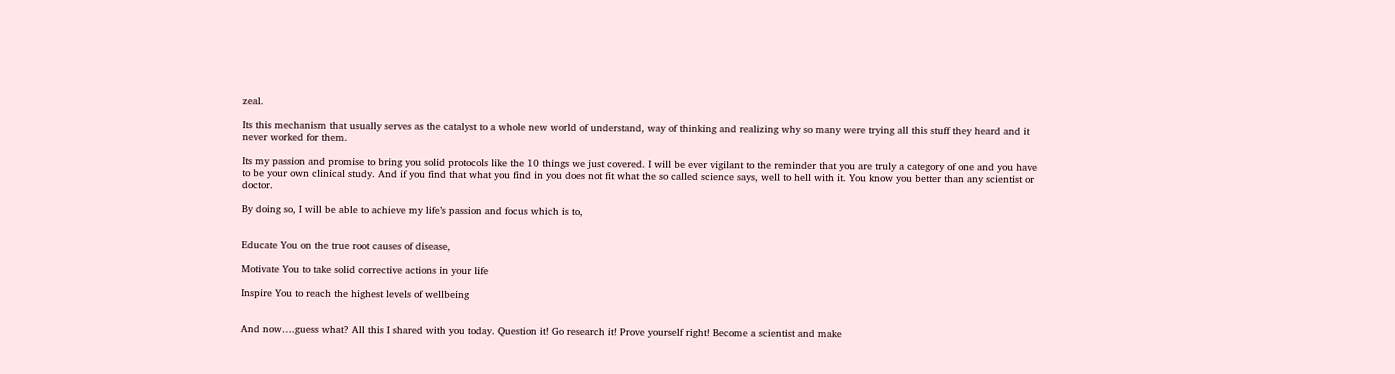zeal.

Its this mechanism that usually serves as the catalyst to a whole new world of understand, way of thinking and realizing why so many were trying all this stuff they heard and it never worked for them.

Its my passion and promise to bring you solid protocols like the 10 things we just covered. I will be ever vigilant to the reminder that you are truly a category of one and you have to be your own clinical study. And if you find that what you find in you does not fit what the so called science says, well to hell with it. You know you better than any scientist or doctor.

By doing so, I will be able to achieve my life’s passion and focus which is to,


Educate You on the true root causes of disease,

Motivate You to take solid corrective actions in your life

Inspire You to reach the highest levels of wellbeing


And now….guess what? All this I shared with you today. Question it! Go research it! Prove yourself right! Become a scientist and make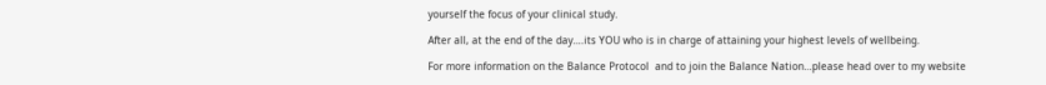yourself the focus of your clinical study.

After all, at the end of the day….its YOU who is in charge of attaining your highest levels of wellbeing.

For more information on the Balance Protocol  and to join the Balance Nation…please head over to my website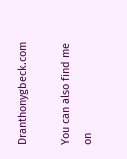Dranthonygbeck.com

You can also find me on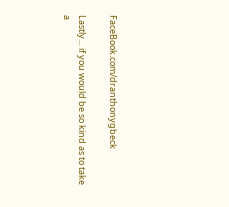FaceBook.com/dranthonygbeck

Lastly… if you would be so kind as to take a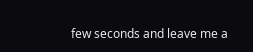few seconds and leave me a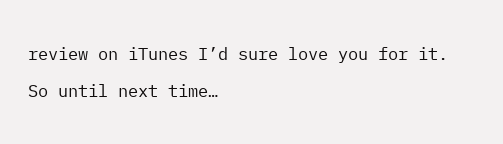review on iTunes I’d sure love you for it.

So until next time…